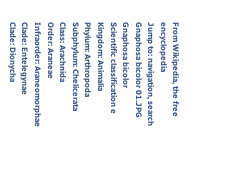From Wikipedia, the free encyclopedia
Jump to: navigation, search
Gnaphosa bicolor 01.JPG
Gnaphosa bicolor
Scientific classification e
Kingdom: Animalia
Phylum: Arthropoda
Subphylum: Chelicerata
Class: Arachnida
Order: Araneae
Infraorder: Araneomorphae
Clade: Entelegynae
Clade: Dionycha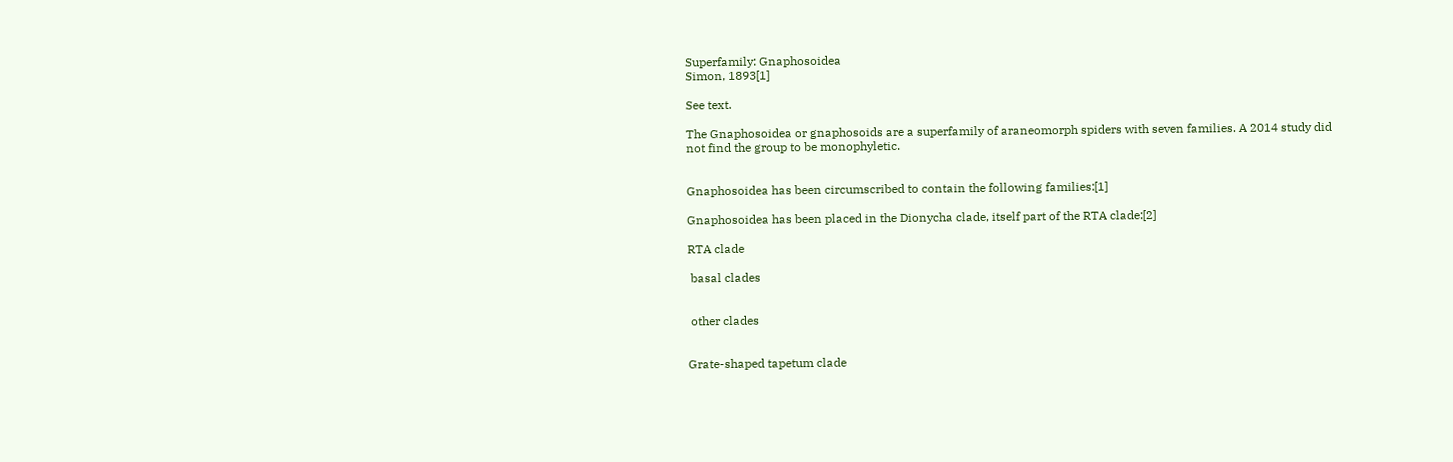Superfamily: Gnaphosoidea
Simon, 1893[1]

See text.

The Gnaphosoidea or gnaphosoids are a superfamily of araneomorph spiders with seven families. A 2014 study did not find the group to be monophyletic.


Gnaphosoidea has been circumscribed to contain the following families:[1]

Gnaphosoidea has been placed in the Dionycha clade, itself part of the RTA clade:[2]

RTA clade

 basal clades


 other clades


Grate-shaped tapetum clade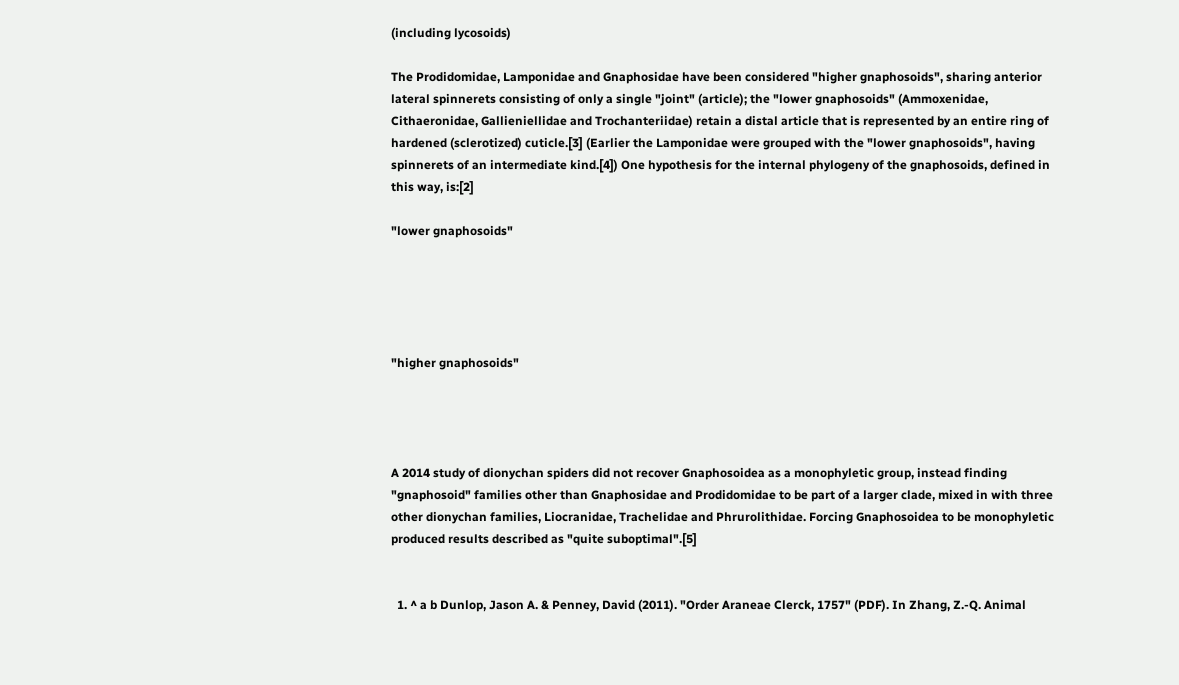(including lycosoids)

The Prodidomidae, Lamponidae and Gnaphosidae have been considered "higher gnaphosoids", sharing anterior lateral spinnerets consisting of only a single "joint" (article); the "lower gnaphosoids" (Ammoxenidae, Cithaeronidae, Gallieniellidae and Trochanteriidae) retain a distal article that is represented by an entire ring of hardened (sclerotized) cuticle.[3] (Earlier the Lamponidae were grouped with the "lower gnaphosoids", having spinnerets of an intermediate kind.[4]) One hypothesis for the internal phylogeny of the gnaphosoids, defined in this way, is:[2]

"lower gnaphosoids"





"higher gnaphosoids"




A 2014 study of dionychan spiders did not recover Gnaphosoidea as a monophyletic group, instead finding "gnaphosoid" families other than Gnaphosidae and Prodidomidae to be part of a larger clade, mixed in with three other dionychan families, Liocranidae, Trachelidae and Phrurolithidae. Forcing Gnaphosoidea to be monophyletic produced results described as "quite suboptimal".[5]


  1. ^ a b Dunlop, Jason A. & Penney, David (2011). "Order Araneae Clerck, 1757" (PDF). In Zhang, Z.-Q. Animal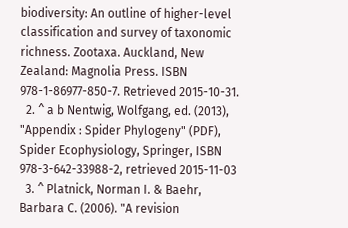biodiversity: An outline of higher-level classification and survey of taxonomic richness. Zootaxa. Auckland, New Zealand: Magnolia Press. ISBN 978-1-86977-850-7. Retrieved 2015-10-31.
  2. ^ a b Nentwig, Wolfgang, ed. (2013), "Appendix : Spider Phylogeny" (PDF), Spider Ecophysiology, Springer, ISBN 978-3-642-33988-2, retrieved 2015-11-03
  3. ^ Platnick, Norman I. & Baehr, Barbara C. (2006). "A revision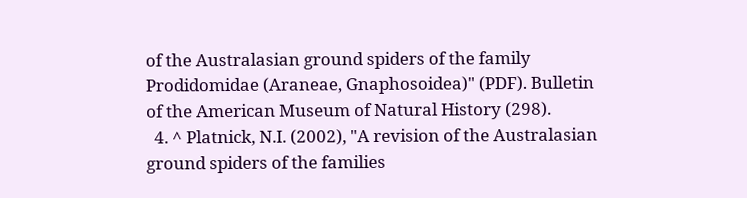of the Australasian ground spiders of the family Prodidomidae (Araneae, Gnaphosoidea)" (PDF). Bulletin of the American Museum of Natural History (298).
  4. ^ Platnick, N.I. (2002), "A revision of the Australasian ground spiders of the families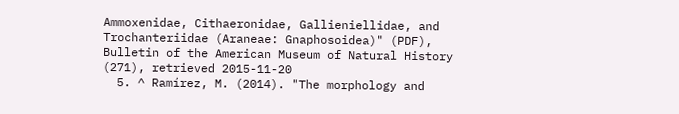Ammoxenidae, Cithaeronidae, Gallieniellidae, and Trochanteriidae (Araneae: Gnaphosoidea)" (PDF), Bulletin of the American Museum of Natural History (271), retrieved 2015-11-20
  5. ^ Ramírez, M. (2014). "The morphology and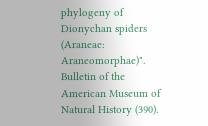phylogeny of Dionychan spiders (Araneae: Araneomorphae)". Bulletin of the American Museum of Natural History (390).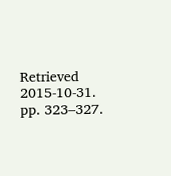Retrieved 2015-10-31.  pp. 323–327.